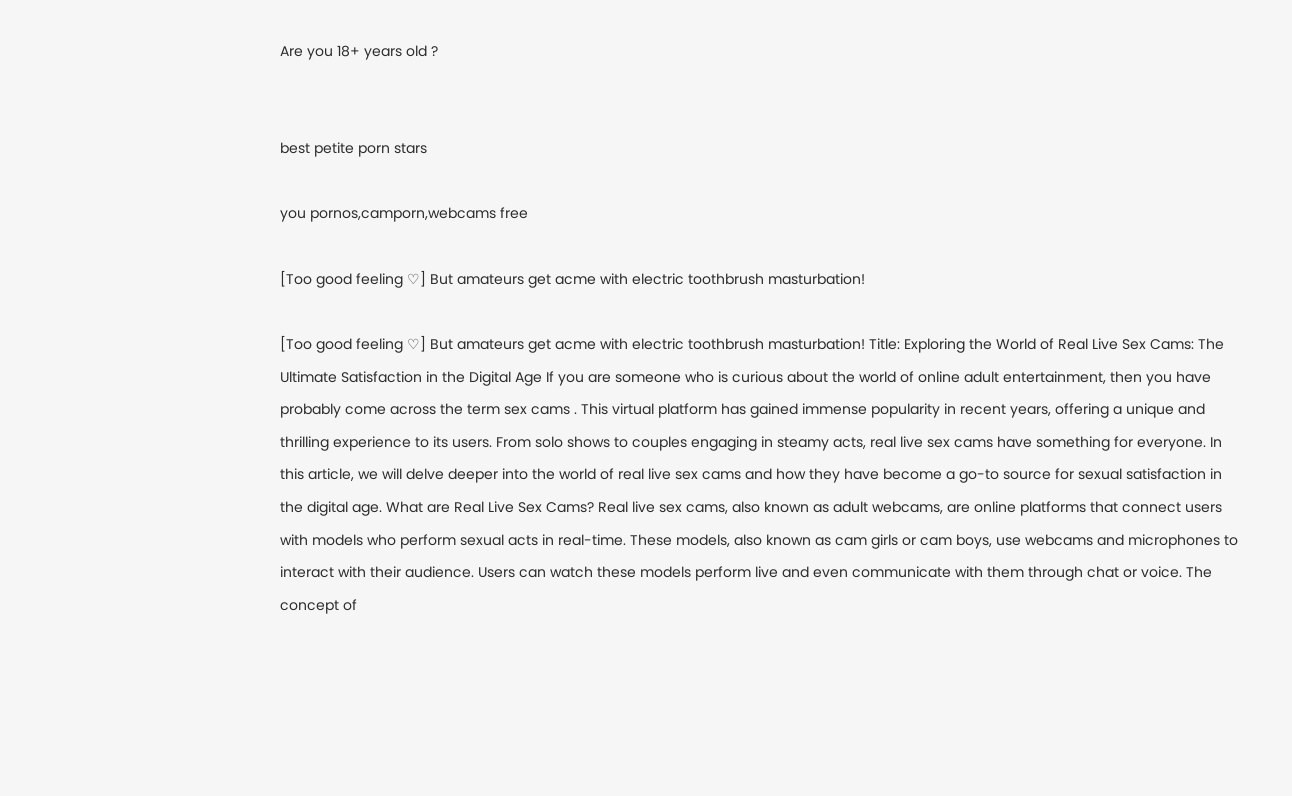Are you 18+ years old ?


best petite porn stars

you pornos,camporn,webcams free

[Too good feeling ♡] But amateurs get acme with electric toothbrush masturbation!

[Too good feeling ♡] But amateurs get acme with electric toothbrush masturbation! Title: Exploring the World of Real Live Sex Cams: The Ultimate Satisfaction in the Digital Age If you are someone who is curious about the world of online adult entertainment, then you have probably come across the term sex cams . This virtual platform has gained immense popularity in recent years, offering a unique and thrilling experience to its users. From solo shows to couples engaging in steamy acts, real live sex cams have something for everyone. In this article, we will delve deeper into the world of real live sex cams and how they have become a go-to source for sexual satisfaction in the digital age. What are Real Live Sex Cams? Real live sex cams, also known as adult webcams, are online platforms that connect users with models who perform sexual acts in real-time. These models, also known as cam girls or cam boys, use webcams and microphones to interact with their audience. Users can watch these models perform live and even communicate with them through chat or voice. The concept of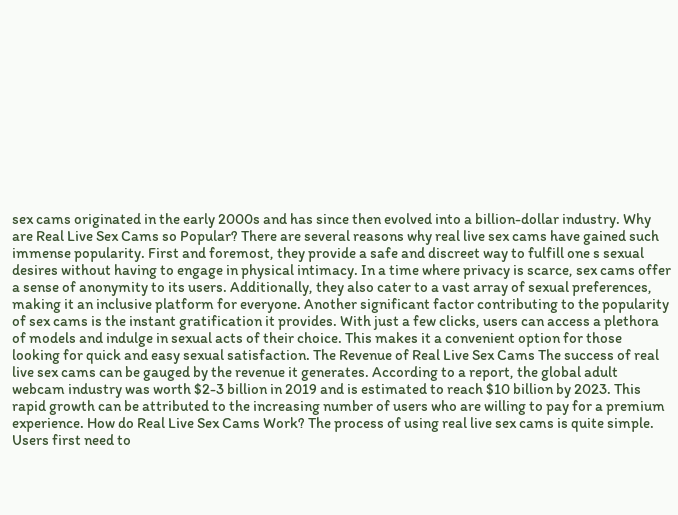sex cams originated in the early 2000s and has since then evolved into a billion-dollar industry. Why are Real Live Sex Cams so Popular? There are several reasons why real live sex cams have gained such immense popularity. First and foremost, they provide a safe and discreet way to fulfill one s sexual desires without having to engage in physical intimacy. In a time where privacy is scarce, sex cams offer a sense of anonymity to its users. Additionally, they also cater to a vast array of sexual preferences, making it an inclusive platform for everyone. Another significant factor contributing to the popularity of sex cams is the instant gratification it provides. With just a few clicks, users can access a plethora of models and indulge in sexual acts of their choice. This makes it a convenient option for those looking for quick and easy sexual satisfaction. The Revenue of Real Live Sex Cams The success of real live sex cams can be gauged by the revenue it generates. According to a report, the global adult webcam industry was worth $2-3 billion in 2019 and is estimated to reach $10 billion by 2023. This rapid growth can be attributed to the increasing number of users who are willing to pay for a premium experience. How do Real Live Sex Cams Work? The process of using real live sex cams is quite simple. Users first need to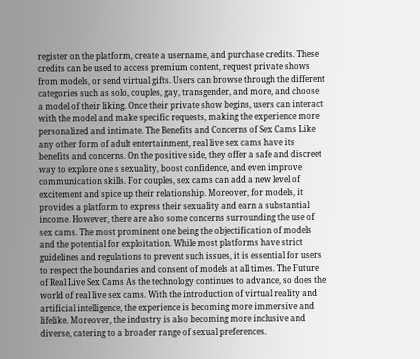register on the platform, create a username, and purchase credits. These credits can be used to access premium content, request private shows from models, or send virtual gifts. Users can browse through the different categories such as solo, couples, gay, transgender, and more, and choose a model of their liking. Once their private show begins, users can interact with the model and make specific requests, making the experience more personalized and intimate. The Benefits and Concerns of Sex Cams Like any other form of adult entertainment, real live sex cams have its benefits and concerns. On the positive side, they offer a safe and discreet way to explore one s sexuality, boost confidence, and even improve communication skills. For couples, sex cams can add a new level of excitement and spice up their relationship. Moreover, for models, it provides a platform to express their sexuality and earn a substantial income. However, there are also some concerns surrounding the use of sex cams. The most prominent one being the objectification of models and the potential for exploitation. While most platforms have strict guidelines and regulations to prevent such issues, it is essential for users to respect the boundaries and consent of models at all times. The Future of Real Live Sex Cams As the technology continues to advance, so does the world of real live sex cams. With the introduction of virtual reality and artificial intelligence, the experience is becoming more immersive and lifelike. Moreover, the industry is also becoming more inclusive and diverse, catering to a broader range of sexual preferences.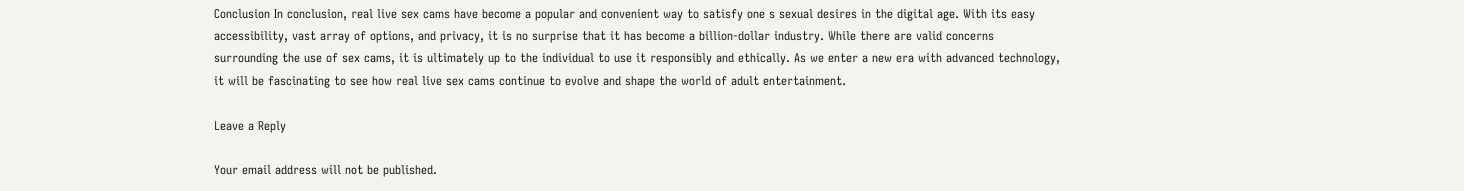Conclusion In conclusion, real live sex cams have become a popular and convenient way to satisfy one s sexual desires in the digital age. With its easy accessibility, vast array of options, and privacy, it is no surprise that it has become a billion-dollar industry. While there are valid concerns surrounding the use of sex cams, it is ultimately up to the individual to use it responsibly and ethically. As we enter a new era with advanced technology, it will be fascinating to see how real live sex cams continue to evolve and shape the world of adult entertainment.

Leave a Reply

Your email address will not be published.